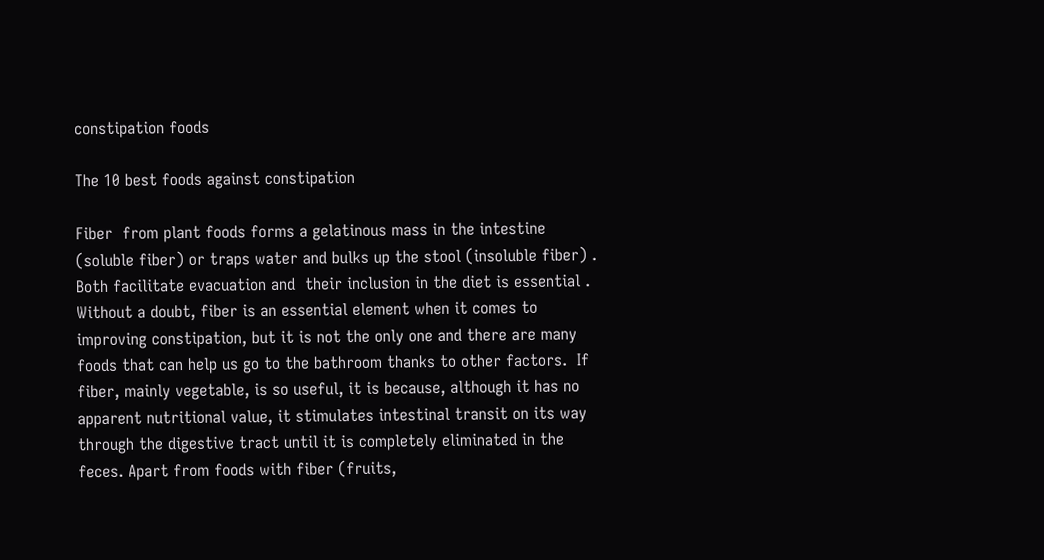constipation foods

The 10 best foods against constipation

Fiber  from plant foods forms a gelatinous mass in the intestine (soluble fiber) or traps water and bulks up the stool (insoluble fiber) . Both facilitate evacuation and  their inclusion in the diet is essential . Without a doubt, fiber is an essential element when it comes to improving constipation, but it is not the only one and there are many foods that can help us go to the bathroom thanks to other factors.  If fiber, mainly vegetable, is so useful, it is because, although it has no apparent nutritional value, it stimulates intestinal transit on its way through the digestive tract until it is completely eliminated in the feces. Apart from foods with fiber (fruits,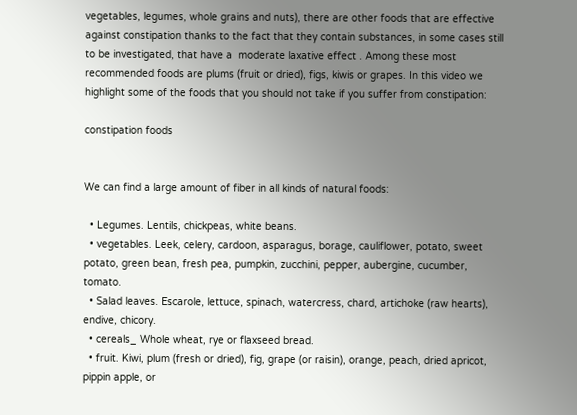vegetables, legumes, whole grains and nuts), there are other foods that are effective against constipation thanks to the fact that they contain substances, in some cases still to be investigated, that have a  moderate laxative effect . Among these most recommended foods are plums (fruit or dried), figs, kiwis or grapes. In this video we highlight some of the foods that you should not take if you suffer from constipation:

constipation foods


We can find a large amount of fiber in all kinds of natural foods:

  • Legumes. Lentils, chickpeas, white beans.
  • vegetables. Leek, celery, cardoon, asparagus, borage, cauliflower, potato, sweet potato, green bean, fresh pea, pumpkin, zucchini, pepper, aubergine, cucumber, tomato.
  • Salad leaves. Escarole, lettuce, spinach, watercress, chard, artichoke (raw hearts), endive, chicory.
  • cereals_ Whole wheat, rye or flaxseed bread.
  • fruit. Kiwi, plum (fresh or dried), fig, grape (or raisin), orange, peach, dried apricot, pippin apple, or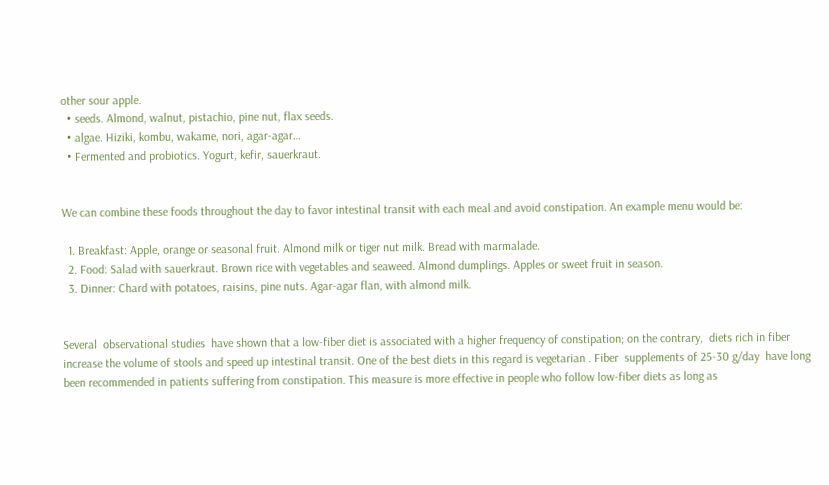other sour apple.
  • seeds. Almond, walnut, pistachio, pine nut, flax seeds.
  • algae. Hiziki, kombu, wakame, nori, agar-agar…
  • Fermented and probiotics. Yogurt, kefir, sauerkraut.


We can combine these foods throughout the day to favor intestinal transit with each meal and avoid constipation. An example menu would be:

  1. Breakfast: Apple, orange or seasonal fruit. Almond milk or tiger nut milk. Bread with marmalade.
  2. Food: Salad with sauerkraut. Brown rice with vegetables and seaweed. Almond dumplings. Apples or sweet fruit in season.
  3. Dinner: Chard with potatoes, raisins, pine nuts. Agar-agar flan, with almond milk.


Several  observational studies  have shown that a low-fiber diet is associated with a higher frequency of constipation; on the contrary,  diets rich in fiber  increase the volume of stools and speed up intestinal transit. One of the best diets in this regard is vegetarian . Fiber  supplements of 25-30 g/day  have long been recommended in patients suffering from constipation. This measure is more effective in people who follow low-fiber diets as long as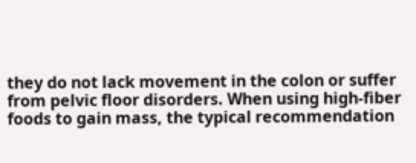they do not lack movement in the colon or suffer from pelvic floor disorders. When using high-fiber foods to gain mass, the typical recommendation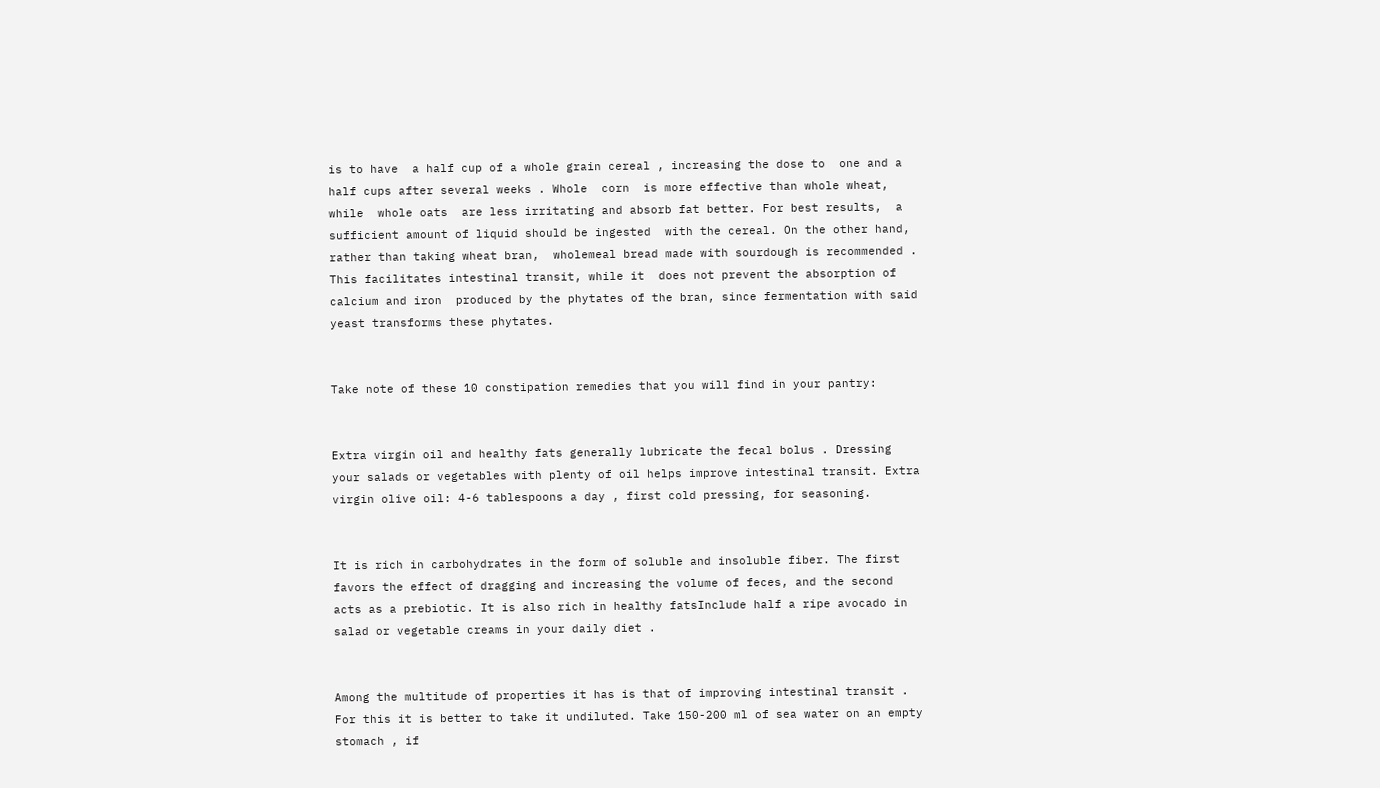is to have  a half cup of a whole grain cereal , increasing the dose to  one and a half cups after several weeks . Whole  corn  is more effective than whole wheat, while  whole oats  are less irritating and absorb fat better. For best results,  a sufficient amount of liquid should be ingested  with the cereal. On the other hand, rather than taking wheat bran,  wholemeal bread made with sourdough is recommended . This facilitates intestinal transit, while it  does not prevent the absorption of calcium and iron  produced by the phytates of the bran, since fermentation with said yeast transforms these phytates.


Take note of these 10 constipation remedies that you will find in your pantry:


Extra virgin oil and healthy fats generally lubricate the fecal bolus . Dressing your salads or vegetables with plenty of oil helps improve intestinal transit. Extra virgin olive oil: 4-6 tablespoons a day , first cold pressing, for seasoning.


It is rich in carbohydrates in the form of soluble and insoluble fiber. The first favors the effect of dragging and increasing the volume of feces, and the second acts as a prebiotic. It is also rich in healthy fatsInclude half a ripe avocado in salad or vegetable creams in your daily diet .


Among the multitude of properties it has is that of improving intestinal transit . For this it is better to take it undiluted. Take 150-200 ml of sea water on an empty stomach , if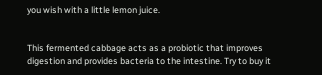you wish with a little lemon juice.


This fermented cabbage acts as a probiotic that improves digestion and provides bacteria to the intestine. Try to buy it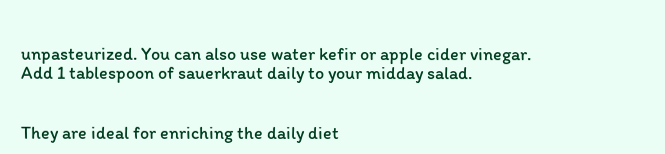unpasteurized. You can also use water kefir or apple cider vinegar. Add 1 tablespoon of sauerkraut daily to your midday salad.


They are ideal for enriching the daily diet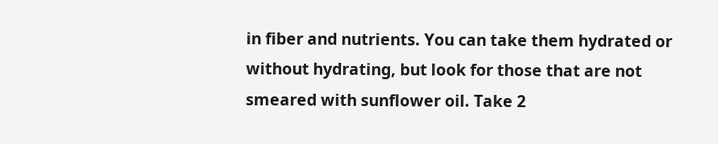in fiber and nutrients. You can take them hydrated or without hydrating, but look for those that are not smeared with sunflower oil. Take 2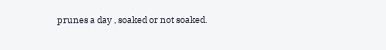prunes a day , soaked or not soaked.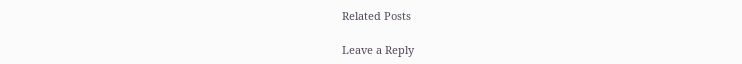Related Posts

Leave a Reply